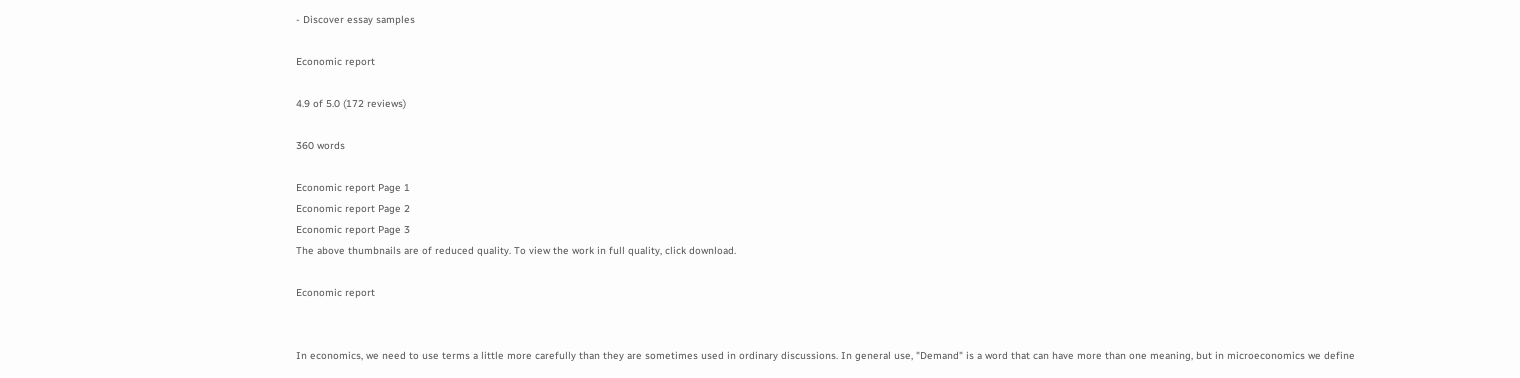- Discover essay samples

Economic report

4.9 of 5.0 (172 reviews)

360 words

Economic report Page 1
Economic report Page 2
Economic report Page 3
The above thumbnails are of reduced quality. To view the work in full quality, click download.

Economic report


In economics, we need to use terms a little more carefully than they are sometimes used in ordinary discussions. In general use, "Demand" is a word that can have more than one meaning, but in microeconomics we define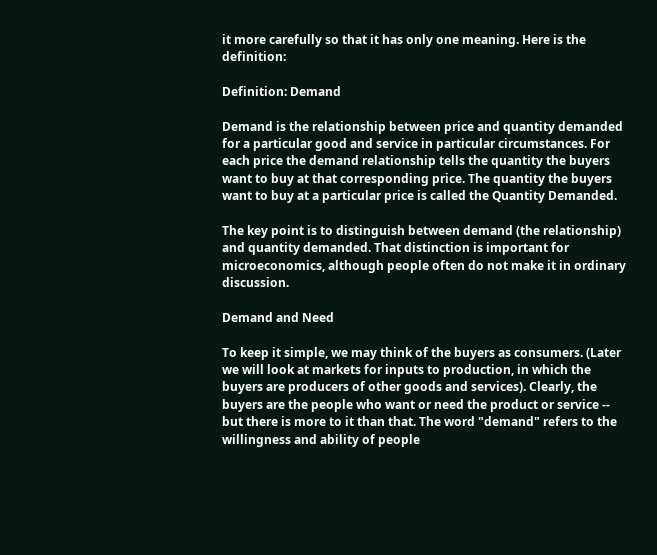it more carefully so that it has only one meaning. Here is the definition:

Definition: Demand

Demand is the relationship between price and quantity demanded for a particular good and service in particular circumstances. For each price the demand relationship tells the quantity the buyers want to buy at that corresponding price. The quantity the buyers want to buy at a particular price is called the Quantity Demanded.

The key point is to distinguish between demand (the relationship) and quantity demanded. That distinction is important for microeconomics, although people often do not make it in ordinary discussion.

Demand and Need

To keep it simple, we may think of the buyers as consumers. (Later we will look at markets for inputs to production, in which the buyers are producers of other goods and services). Clearly, the buyers are the people who want or need the product or service -- but there is more to it than that. The word "demand" refers to the willingness and ability of people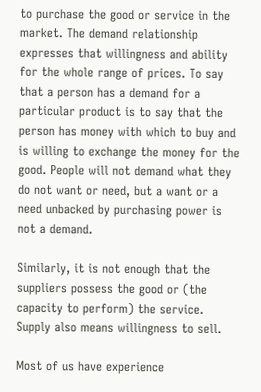to purchase the good or service in the market. The demand relationship expresses that willingness and ability for the whole range of prices. To say that a person has a demand for a particular product is to say that the person has money with which to buy and is willing to exchange the money for the good. People will not demand what they do not want or need, but a want or a need unbacked by purchasing power is not a demand.

Similarly, it is not enough that the suppliers possess the good or (the capacity to perform) the service. Supply also means willingness to sell.

Most of us have experience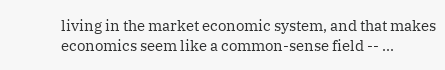living in the market economic system, and that makes economics seem like a common-sense field -- ...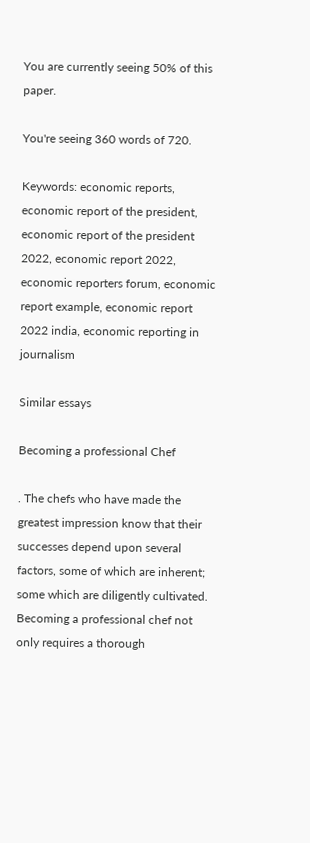You are currently seeing 50% of this paper.

You're seeing 360 words of 720.

Keywords: economic reports, economic report of the president, economic report of the president 2022, economic report 2022, economic reporters forum, economic report example, economic report 2022 india, economic reporting in journalism

Similar essays

Becoming a professional Chef

. The chefs who have made the greatest impression know that their successes depend upon several factors, some of which are inherent; some which are diligently cultivated. Becoming a professional chef not only requires a thorough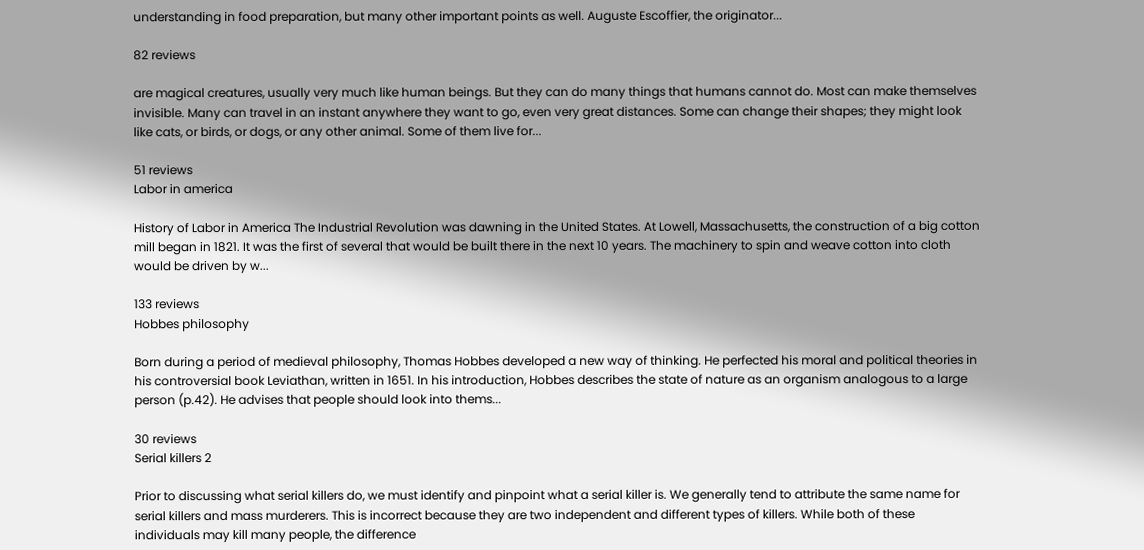understanding in food preparation, but many other important points as well. Auguste Escoffier, the originator...

82 reviews

are magical creatures, usually very much like human beings. But they can do many things that humans cannot do. Most can make themselves invisible. Many can travel in an instant anywhere they want to go, even very great distances. Some can change their shapes; they might look like cats, or birds, or dogs, or any other animal. Some of them live for...

51 reviews
Labor in america

History of Labor in America The Industrial Revolution was dawning in the United States. At Lowell, Massachusetts, the construction of a big cotton mill began in 1821. It was the first of several that would be built there in the next 10 years. The machinery to spin and weave cotton into cloth would be driven by w...

133 reviews
Hobbes philosophy

Born during a period of medieval philosophy, Thomas Hobbes developed a new way of thinking. He perfected his moral and political theories in his controversial book Leviathan, written in 1651. In his introduction, Hobbes describes the state of nature as an organism analogous to a large person (p.42). He advises that people should look into thems...

30 reviews
Serial killers 2

Prior to discussing what serial killers do, we must identify and pinpoint what a serial killer is. We generally tend to attribute the same name for serial killers and mass murderers. This is incorrect because they are two independent and different types of killers. While both of these individuals may kill many people, the difference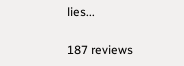lies...

187 reviews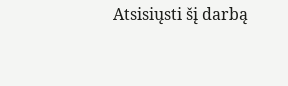Atsisiųsti šį darbą